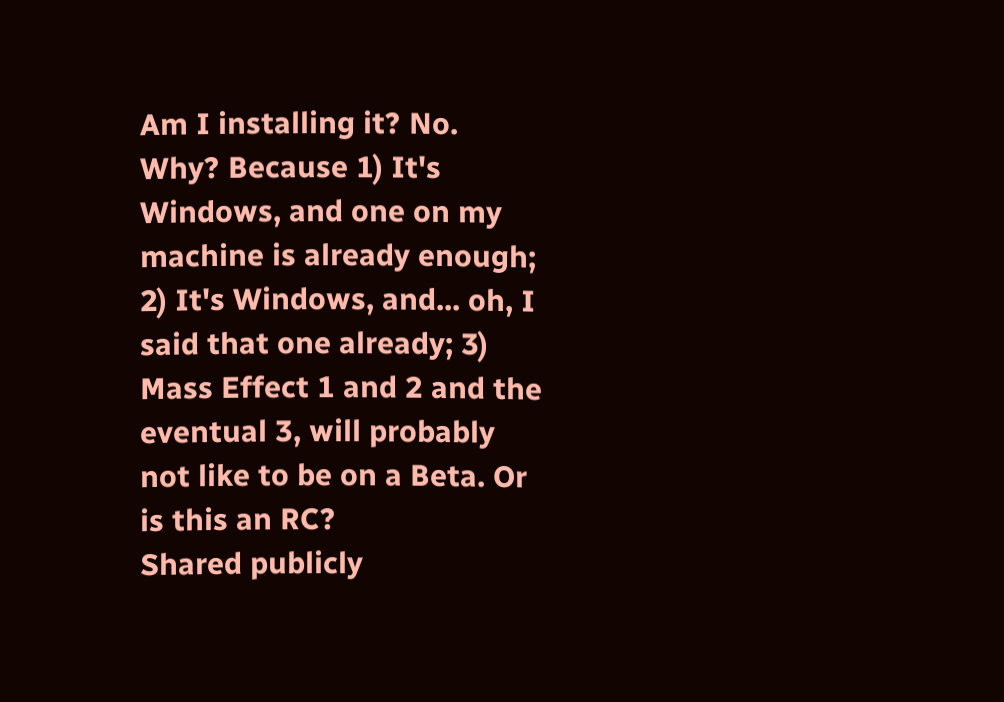Am I installing it? No. Why? Because 1) It's Windows, and one on my machine is already enough; 2) It's Windows, and... oh, I said that one already; 3) Mass Effect 1 and 2 and the eventual 3, will probably not like to be on a Beta. Or is this an RC?
Shared publicly